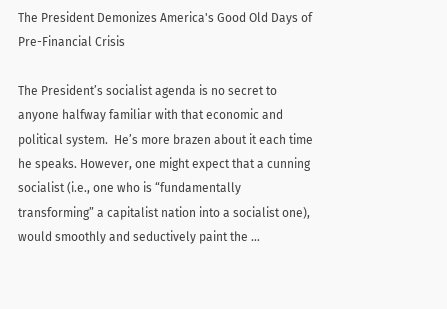The President Demonizes America's Good Old Days of Pre-Financial Crisis

The President’s socialist agenda is no secret to anyone halfway familiar with that economic and political system.  He’s more brazen about it each time he speaks. However, one might expect that a cunning socialist (i.e., one who is “fundamentally transforming” a capitalist nation into a socialist one), would smoothly and seductively paint the …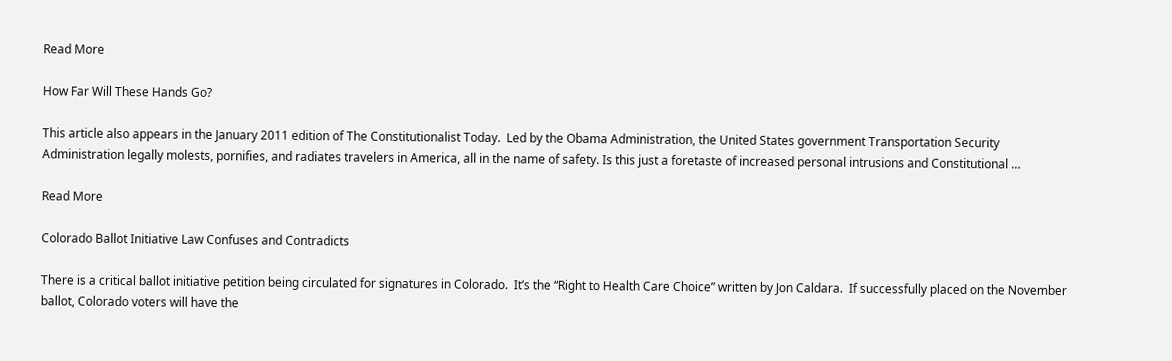Read More

How Far Will These Hands Go?

This article also appears in the January 2011 edition of The Constitutionalist Today.  Led by the Obama Administration, the United States government Transportation Security Administration legally molests, pornifies, and radiates travelers in America, all in the name of safety. Is this just a foretaste of increased personal intrusions and Constitutional …

Read More

Colorado Ballot Initiative Law Confuses and Contradicts

There is a critical ballot initiative petition being circulated for signatures in Colorado.  It’s the “Right to Health Care Choice” written by Jon Caldara.  If successfully placed on the November ballot, Colorado voters will have the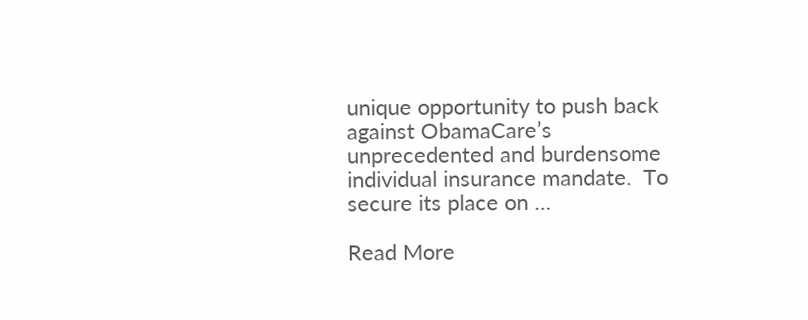unique opportunity to push back against ObamaCare’s unprecedented and burdensome individual insurance mandate.  To secure its place on …

Read More